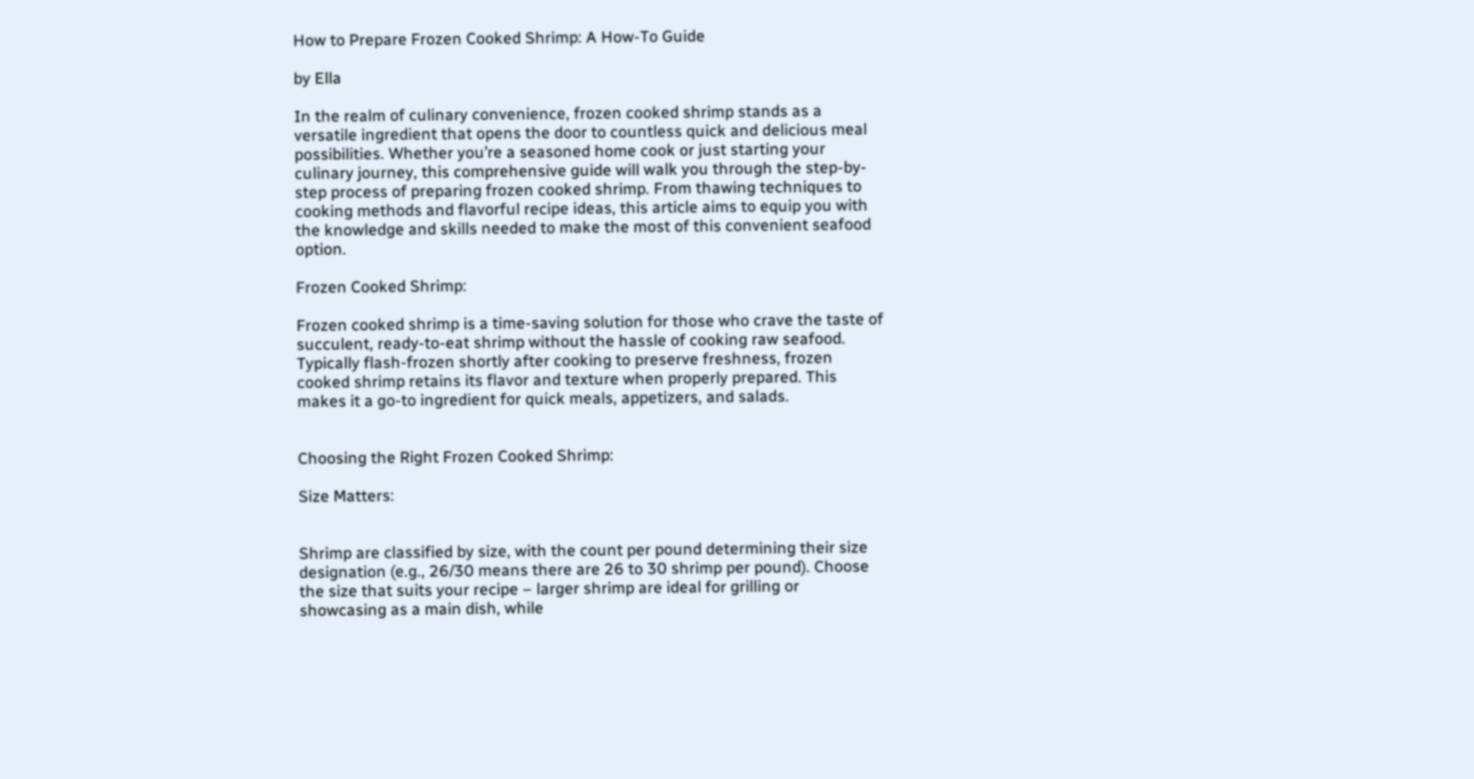How to Prepare Frozen Cooked Shrimp: A How-To Guide

by Ella

In the realm of culinary convenience, frozen cooked shrimp stands as a versatile ingredient that opens the door to countless quick and delicious meal possibilities. Whether you’re a seasoned home cook or just starting your culinary journey, this comprehensive guide will walk you through the step-by-step process of preparing frozen cooked shrimp. From thawing techniques to cooking methods and flavorful recipe ideas, this article aims to equip you with the knowledge and skills needed to make the most of this convenient seafood option.

Frozen Cooked Shrimp:

Frozen cooked shrimp is a time-saving solution for those who crave the taste of succulent, ready-to-eat shrimp without the hassle of cooking raw seafood. Typically flash-frozen shortly after cooking to preserve freshness, frozen cooked shrimp retains its flavor and texture when properly prepared. This makes it a go-to ingredient for quick meals, appetizers, and salads.


Choosing the Right Frozen Cooked Shrimp:

Size Matters:


Shrimp are classified by size, with the count per pound determining their size designation (e.g., 26/30 means there are 26 to 30 shrimp per pound). Choose the size that suits your recipe – larger shrimp are ideal for grilling or showcasing as a main dish, while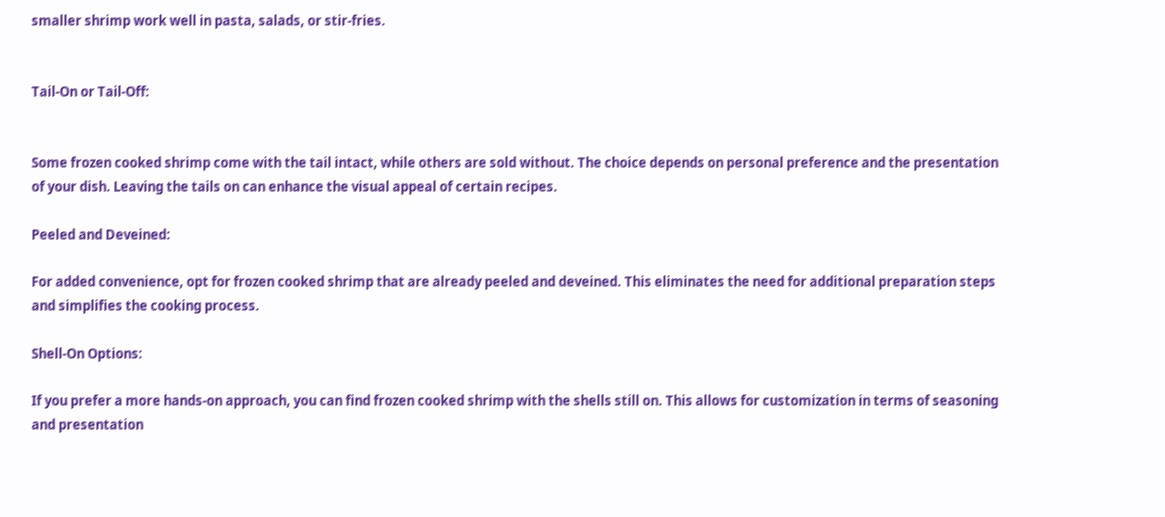smaller shrimp work well in pasta, salads, or stir-fries.


Tail-On or Tail-Off:


Some frozen cooked shrimp come with the tail intact, while others are sold without. The choice depends on personal preference and the presentation of your dish. Leaving the tails on can enhance the visual appeal of certain recipes.

Peeled and Deveined:

For added convenience, opt for frozen cooked shrimp that are already peeled and deveined. This eliminates the need for additional preparation steps and simplifies the cooking process.

Shell-On Options:

If you prefer a more hands-on approach, you can find frozen cooked shrimp with the shells still on. This allows for customization in terms of seasoning and presentation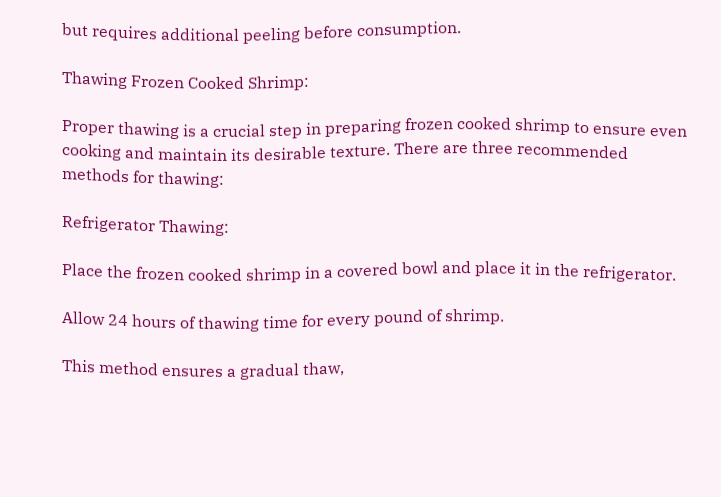but requires additional peeling before consumption.

Thawing Frozen Cooked Shrimp:

Proper thawing is a crucial step in preparing frozen cooked shrimp to ensure even cooking and maintain its desirable texture. There are three recommended methods for thawing:

Refrigerator Thawing:

Place the frozen cooked shrimp in a covered bowl and place it in the refrigerator.

Allow 24 hours of thawing time for every pound of shrimp.

This method ensures a gradual thaw,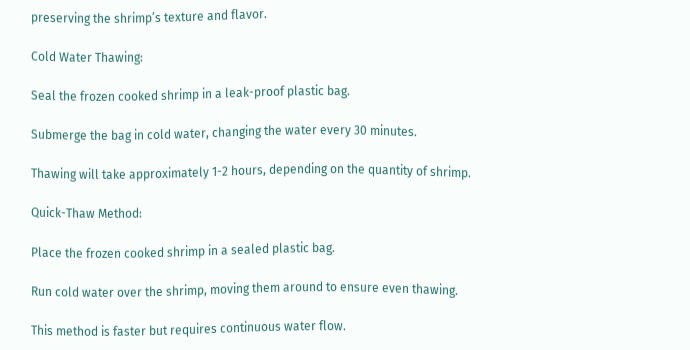preserving the shrimp’s texture and flavor.

Cold Water Thawing:

Seal the frozen cooked shrimp in a leak-proof plastic bag.

Submerge the bag in cold water, changing the water every 30 minutes.

Thawing will take approximately 1-2 hours, depending on the quantity of shrimp.

Quick-Thaw Method:

Place the frozen cooked shrimp in a sealed plastic bag.

Run cold water over the shrimp, moving them around to ensure even thawing.

This method is faster but requires continuous water flow.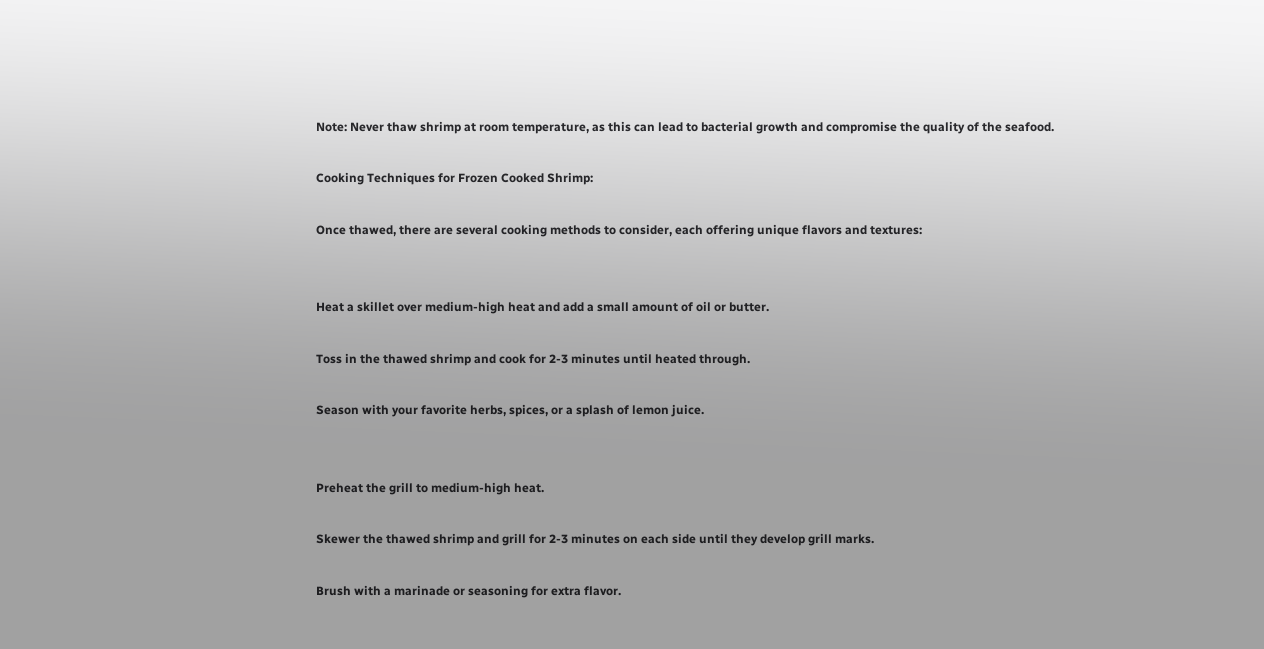Note: Never thaw shrimp at room temperature, as this can lead to bacterial growth and compromise the quality of the seafood.

Cooking Techniques for Frozen Cooked Shrimp:

Once thawed, there are several cooking methods to consider, each offering unique flavors and textures:


Heat a skillet over medium-high heat and add a small amount of oil or butter.

Toss in the thawed shrimp and cook for 2-3 minutes until heated through.

Season with your favorite herbs, spices, or a splash of lemon juice.


Preheat the grill to medium-high heat.

Skewer the thawed shrimp and grill for 2-3 minutes on each side until they develop grill marks.

Brush with a marinade or seasoning for extra flavor.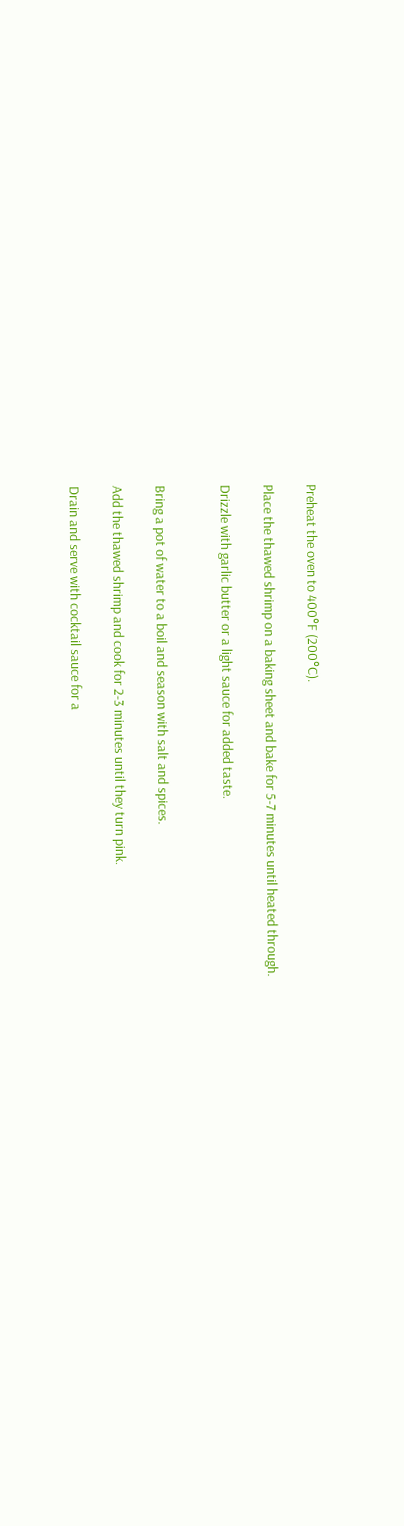Preheat the oven to 400°F (200°C).

Place the thawed shrimp on a baking sheet and bake for 5-7 minutes until heated through.

Drizzle with garlic butter or a light sauce for added taste.


Bring a pot of water to a boil and season with salt and spices.

Add the thawed shrimp and cook for 2-3 minutes until they turn pink.

Drain and serve with cocktail sauce for a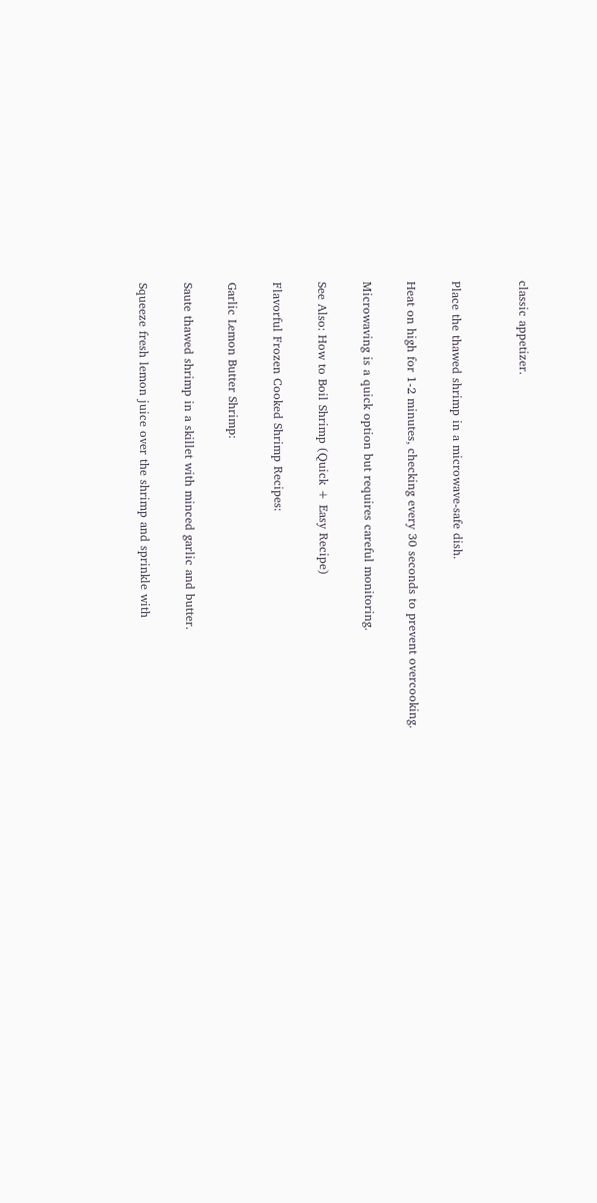classic appetizer.


Place the thawed shrimp in a microwave-safe dish.

Heat on high for 1-2 minutes, checking every 30 seconds to prevent overcooking.

Microwaving is a quick option but requires careful monitoring.

See Also: How to Boil Shrimp (Quick + Easy Recipe)

Flavorful Frozen Cooked Shrimp Recipes:

Garlic Lemon Butter Shrimp:

Saute thawed shrimp in a skillet with minced garlic and butter.

Squeeze fresh lemon juice over the shrimp and sprinkle with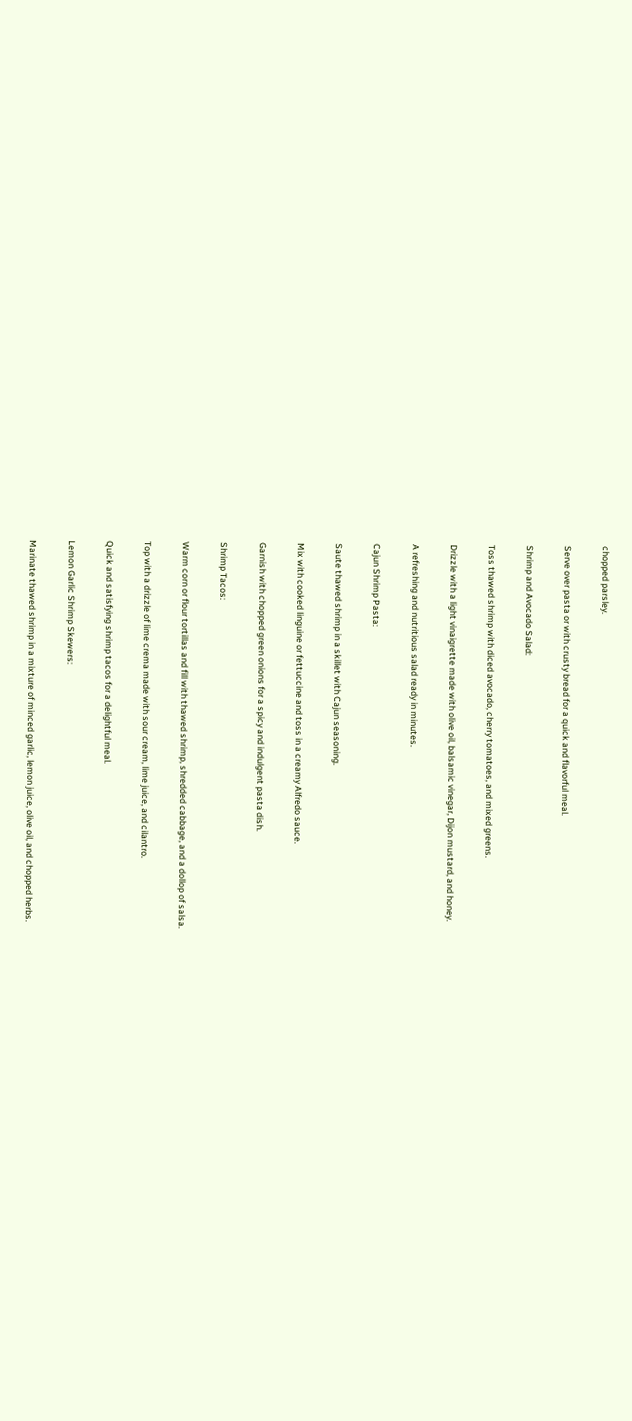chopped parsley.

Serve over pasta or with crusty bread for a quick and flavorful meal.

Shrimp and Avocado Salad:

Toss thawed shrimp with diced avocado, cherry tomatoes, and mixed greens.

Drizzle with a light vinaigrette made with olive oil, balsamic vinegar, Dijon mustard, and honey.

A refreshing and nutritious salad ready in minutes.

Cajun Shrimp Pasta:

Saute thawed shrimp in a skillet with Cajun seasoning.

Mix with cooked linguine or fettuccine and toss in a creamy Alfredo sauce.

Garnish with chopped green onions for a spicy and indulgent pasta dish.

Shrimp Tacos:

Warm corn or flour tortillas and fill with thawed shrimp, shredded cabbage, and a dollop of salsa.

Top with a drizzle of lime crema made with sour cream, lime juice, and cilantro.

Quick and satisfying shrimp tacos for a delightful meal.

Lemon Garlic Shrimp Skewers:

Marinate thawed shrimp in a mixture of minced garlic, lemon juice, olive oil, and chopped herbs.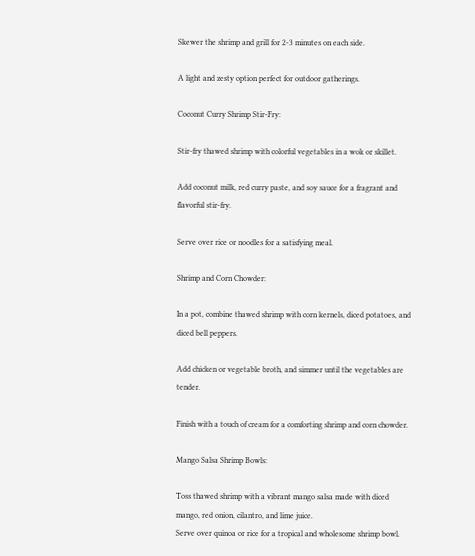Skewer the shrimp and grill for 2-3 minutes on each side.

A light and zesty option perfect for outdoor gatherings.

Coconut Curry Shrimp Stir-Fry:

Stir-fry thawed shrimp with colorful vegetables in a wok or skillet.

Add coconut milk, red curry paste, and soy sauce for a fragrant and flavorful stir-fry.

Serve over rice or noodles for a satisfying meal.

Shrimp and Corn Chowder:

In a pot, combine thawed shrimp with corn kernels, diced potatoes, and diced bell peppers.

Add chicken or vegetable broth, and simmer until the vegetables are tender.

Finish with a touch of cream for a comforting shrimp and corn chowder.

Mango Salsa Shrimp Bowls:

Toss thawed shrimp with a vibrant mango salsa made with diced mango, red onion, cilantro, and lime juice.
Serve over quinoa or rice for a tropical and wholesome shrimp bowl.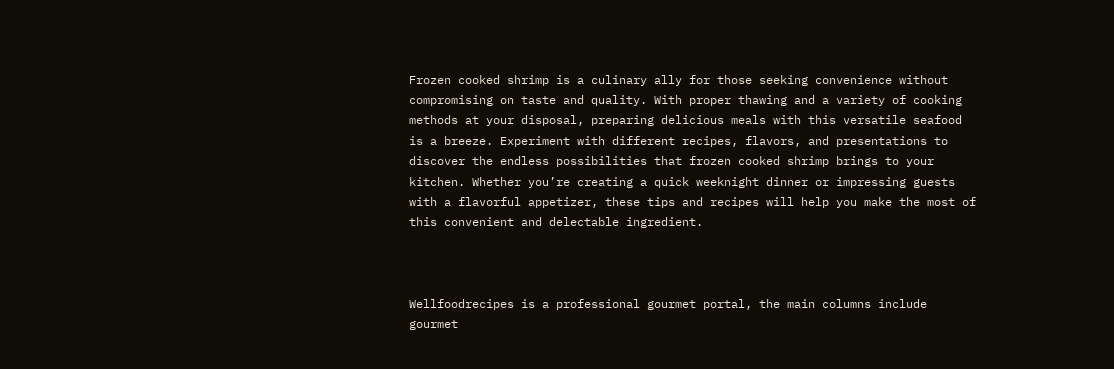Frozen cooked shrimp is a culinary ally for those seeking convenience without compromising on taste and quality. With proper thawing and a variety of cooking methods at your disposal, preparing delicious meals with this versatile seafood is a breeze. Experiment with different recipes, flavors, and presentations to discover the endless possibilities that frozen cooked shrimp brings to your kitchen. Whether you’re creating a quick weeknight dinner or impressing guests with a flavorful appetizer, these tips and recipes will help you make the most of this convenient and delectable ingredient.



Wellfoodrecipes is a professional gourmet portal, the main columns include gourmet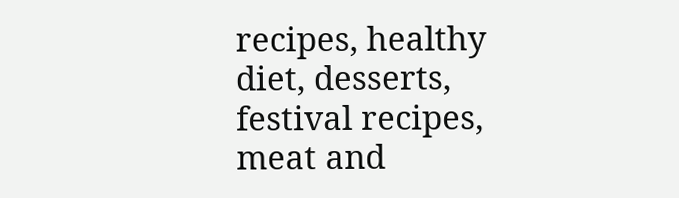recipes, healthy diet, desserts, festival recipes, meat and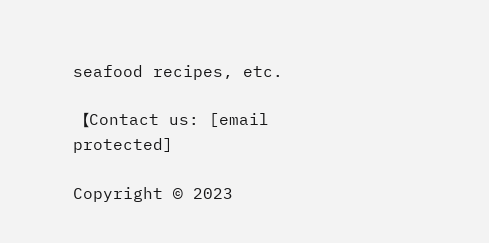seafood recipes, etc.

【Contact us: [email protected]

Copyright © 2023